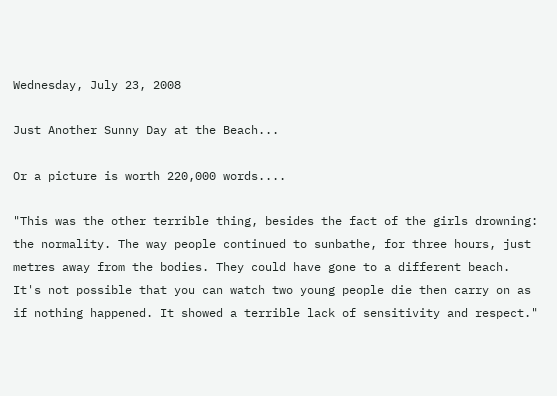Wednesday, July 23, 2008

Just Another Sunny Day at the Beach...

Or a picture is worth 220,000 words....

"This was the other terrible thing, besides the fact of the girls drowning: the normality. The way people continued to sunbathe, for three hours, just metres away from the bodies. They could have gone to a different beach. It's not possible that you can watch two young people die then carry on as if nothing happened. It showed a terrible lack of sensitivity and respect."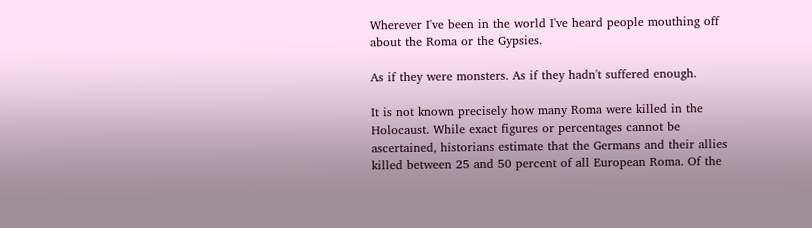Wherever I've been in the world I've heard people mouthing off about the Roma or the Gypsies.

As if they were monsters. As if they hadn't suffered enough.

It is not known precisely how many Roma were killed in the Holocaust. While exact figures or percentages cannot be ascertained, historians estimate that the Germans and their allies killed between 25 and 50 percent of all European Roma. Of the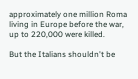approximately one million Roma living in Europe before the war, up to 220,000 were killed.

But the Italians shouldn't be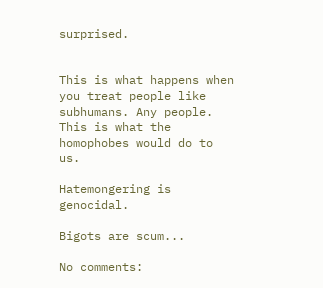surprised.


This is what happens when you treat people like subhumans. Any people. This is what the homophobes would do to us.

Hatemongering is genocidal.

Bigots are scum...

No comments: